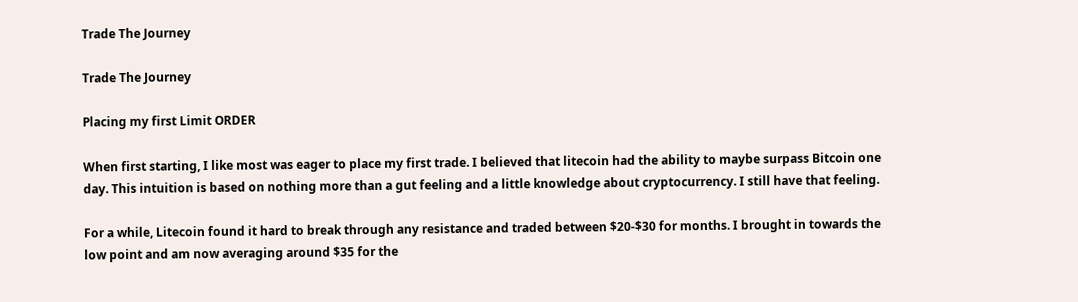Trade The Journey

Trade The Journey

Placing my first Limit ORDER

When first starting, I like most was eager to place my first trade. I believed that litecoin had the ability to maybe surpass Bitcoin one day. This intuition is based on nothing more than a gut feeling and a little knowledge about cryptocurrency. I still have that feeling.

For a while, Litecoin found it hard to break through any resistance and traded between $20-$30 for months. I brought in towards the low point and am now averaging around $35 for the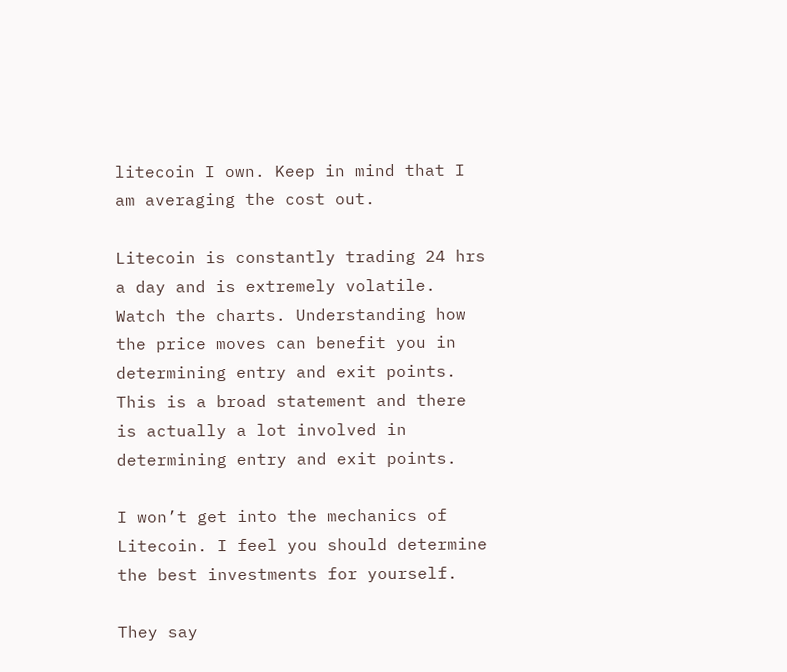litecoin I own. Keep in mind that I am averaging the cost out.

Litecoin is constantly trading 24 hrs a day and is extremely volatile. Watch the charts. Understanding how the price moves can benefit you in determining entry and exit points. This is a broad statement and there is actually a lot involved in determining entry and exit points.

I won’t get into the mechanics of Litecoin. I feel you should determine the best investments for yourself.

They say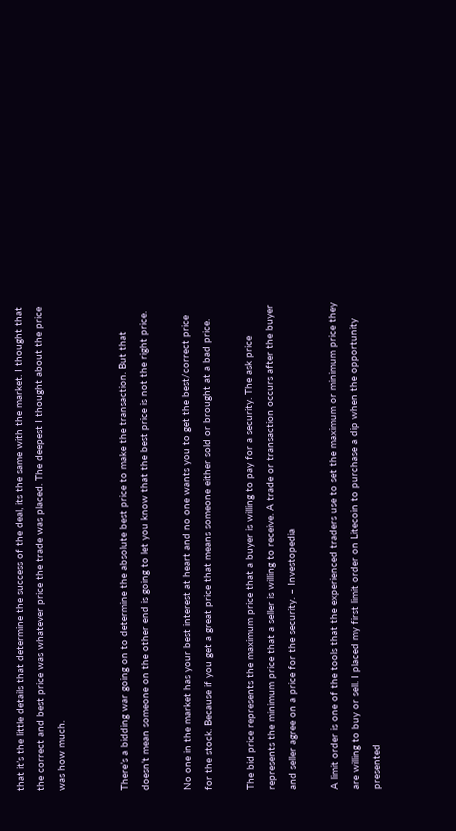that it’s the little details that determine the success of the deal, its the same with the market. I thought that the correct and best price was whatever price the trade was placed. The deepest I thought about the price was how much.


There’s a bidding war going on to determine the absolute best price to make the transaction. But that doesn’t mean someone on the other end is going to let you know that the best price is not the right price.

No one in the market has your best interest at heart and no one wants you to get the best/correct price for the stock. Because if you get a great price that means someone either sold or brought at a bad price.

The bid price represents the maximum price that a buyer is willing to pay for a security. The ask price represents the minimum price that a seller is willing to receive. A trade or transaction occurs after the buyer and seller agree on a price for the security. – Investopedia

A limit order is one of the tools that the experienced traders use to set the maximum or minimum price they are willing to buy or sell. I placed my first limit order on Litecoin to purchase a dip when the opportunity presented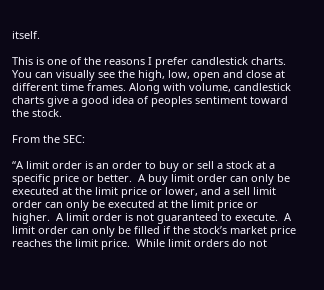itself.

This is one of the reasons I prefer candlestick charts. You can visually see the high, low, open and close at different time frames. Along with volume, candlestick charts give a good idea of peoples sentiment toward the stock.

From the SEC:

“A limit order is an order to buy or sell a stock at a specific price or better.  A buy limit order can only be executed at the limit price or lower, and a sell limit order can only be executed at the limit price or higher.  A limit order is not guaranteed to execute.  A limit order can only be filled if the stock’s market price reaches the limit price.  While limit orders do not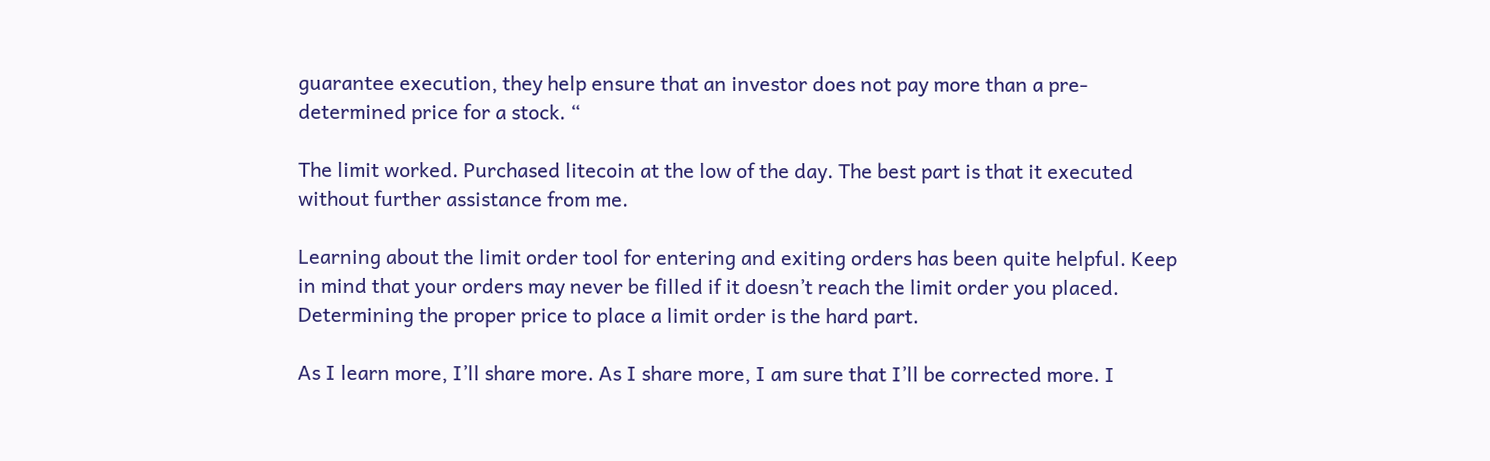guarantee execution, they help ensure that an investor does not pay more than a pre-determined price for a stock. “

The limit worked. Purchased litecoin at the low of the day. The best part is that it executed without further assistance from me.

Learning about the limit order tool for entering and exiting orders has been quite helpful. Keep in mind that your orders may never be filled if it doesn’t reach the limit order you placed. Determining the proper price to place a limit order is the hard part.

As I learn more, I’ll share more. As I share more, I am sure that I’ll be corrected more. I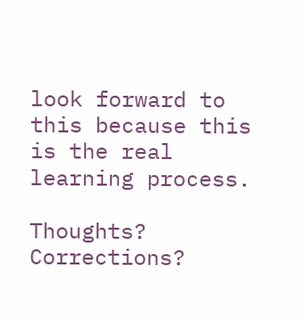look forward to this because this is the real learning process.

Thoughts? Corrections?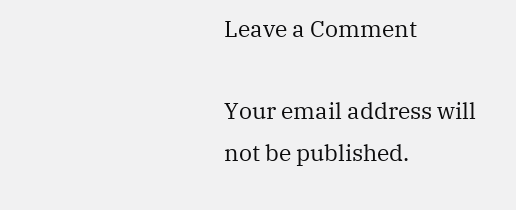Leave a Comment

Your email address will not be published.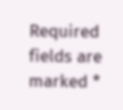Required fields are marked *